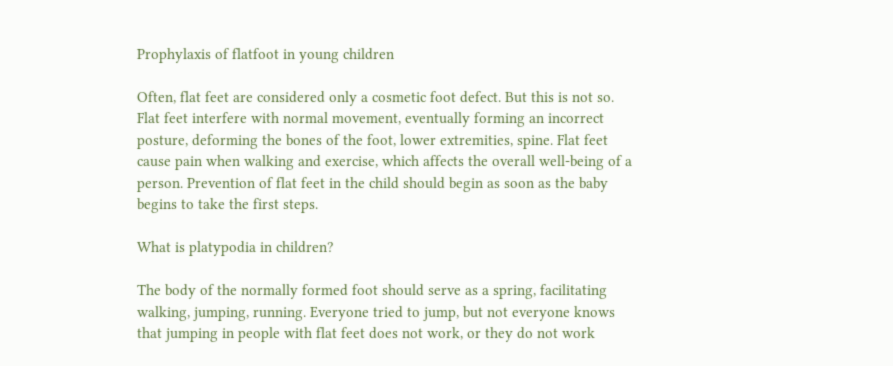Prophylaxis of flatfoot in young children

Often, flat feet are considered only a cosmetic foot defect. But this is not so. Flat feet interfere with normal movement, eventually forming an incorrect posture, deforming the bones of the foot, lower extremities, spine. Flat feet cause pain when walking and exercise, which affects the overall well-being of a person. Prevention of flat feet in the child should begin as soon as the baby begins to take the first steps.

What is platypodia in children?

The body of the normally formed foot should serve as a spring, facilitating walking, jumping, running. Everyone tried to jump, but not everyone knows that jumping in people with flat feet does not work, or they do not work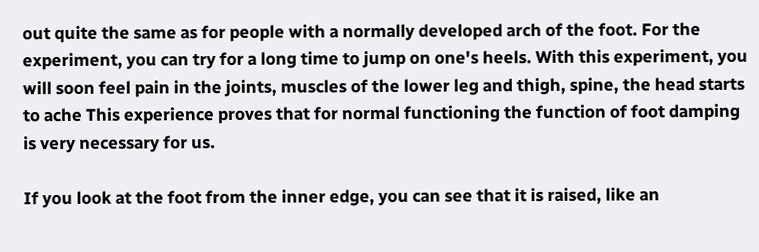out quite the same as for people with a normally developed arch of the foot. For the experiment, you can try for a long time to jump on one's heels. With this experiment, you will soon feel pain in the joints, muscles of the lower leg and thigh, spine, the head starts to ache This experience proves that for normal functioning the function of foot damping is very necessary for us.

If you look at the foot from the inner edge, you can see that it is raised, like an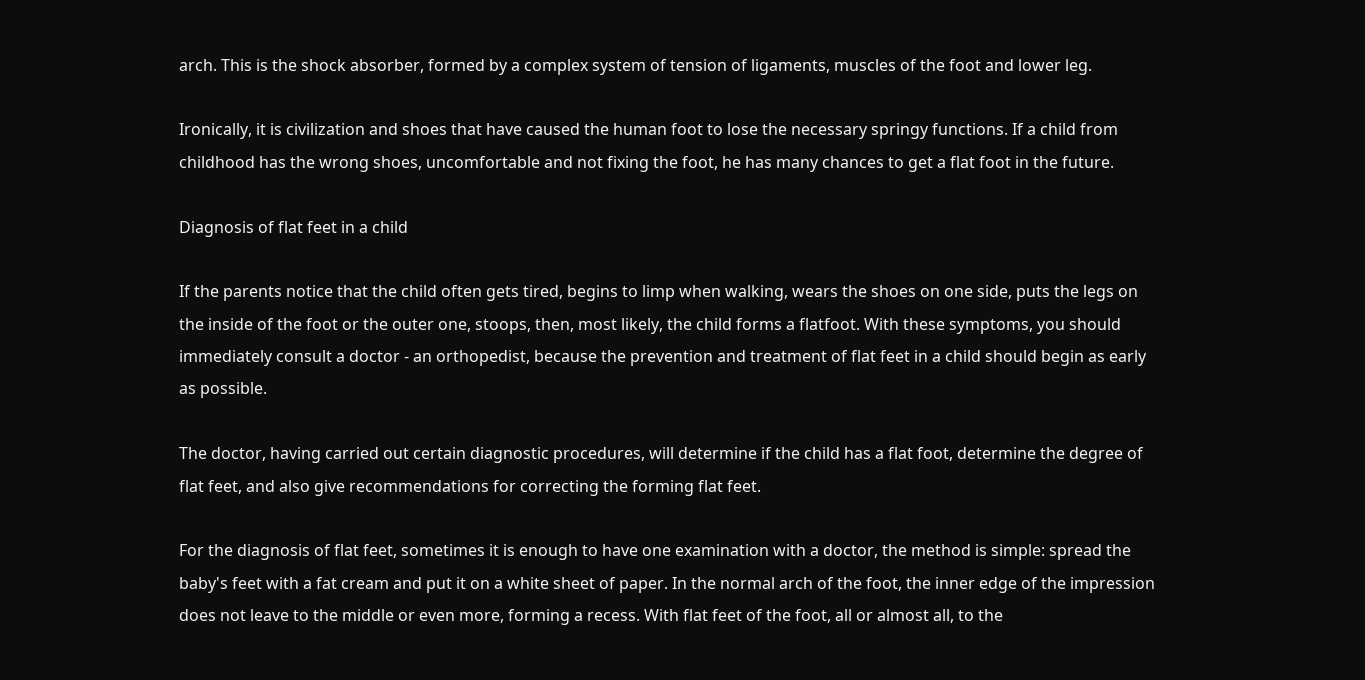arch. This is the shock absorber, formed by a complex system of tension of ligaments, muscles of the foot and lower leg.

Ironically, it is civilization and shoes that have caused the human foot to lose the necessary springy functions. If a child from childhood has the wrong shoes, uncomfortable and not fixing the foot, he has many chances to get a flat foot in the future.

Diagnosis of flat feet in a child

If the parents notice that the child often gets tired, begins to limp when walking, wears the shoes on one side, puts the legs on the inside of the foot or the outer one, stoops, then, most likely, the child forms a flatfoot. With these symptoms, you should immediately consult a doctor - an orthopedist, because the prevention and treatment of flat feet in a child should begin as early as possible.

The doctor, having carried out certain diagnostic procedures, will determine if the child has a flat foot, determine the degree of flat feet, and also give recommendations for correcting the forming flat feet.

For the diagnosis of flat feet, sometimes it is enough to have one examination with a doctor, the method is simple: spread the baby's feet with a fat cream and put it on a white sheet of paper. In the normal arch of the foot, the inner edge of the impression does not leave to the middle or even more, forming a recess. With flat feet of the foot, all or almost all, to the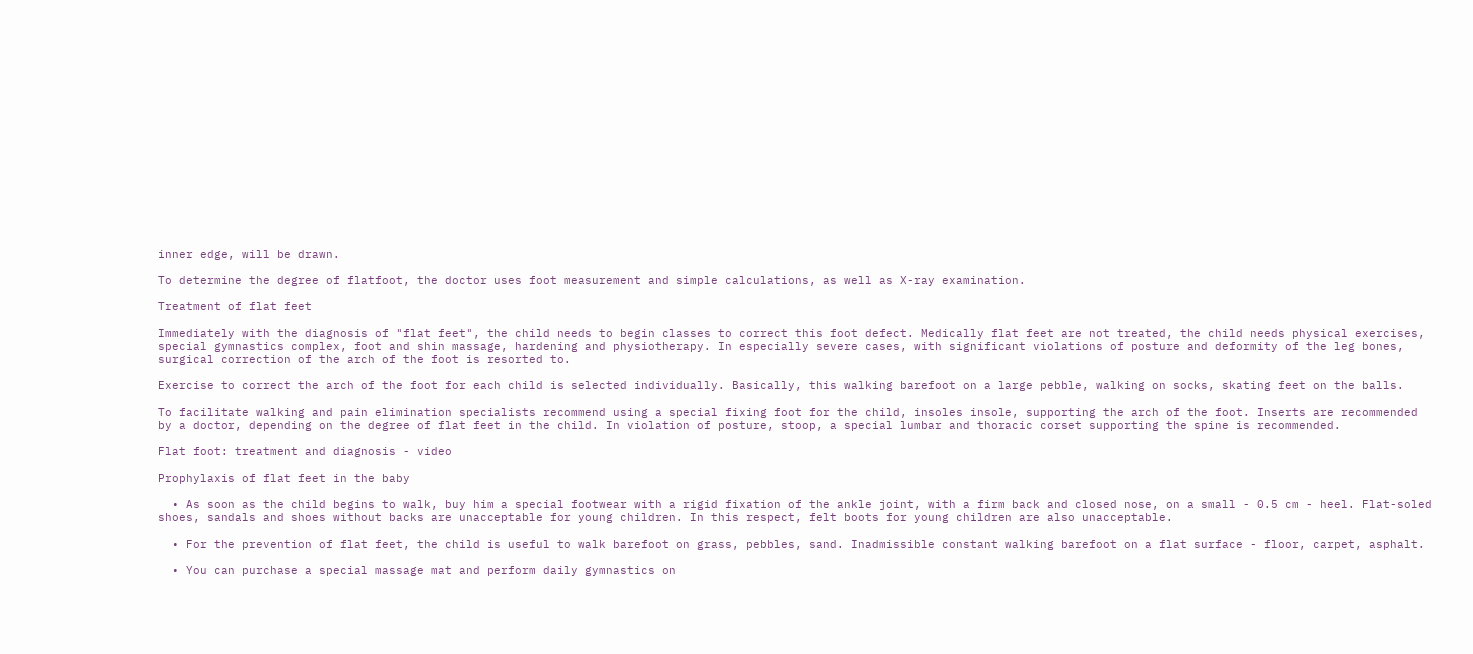inner edge, will be drawn.

To determine the degree of flatfoot, the doctor uses foot measurement and simple calculations, as well as X-ray examination.

Treatment of flat feet

Immediately with the diagnosis of "flat feet", the child needs to begin classes to correct this foot defect. Medically flat feet are not treated, the child needs physical exercises, special gymnastics complex, foot and shin massage, hardening and physiotherapy. In especially severe cases, with significant violations of posture and deformity of the leg bones, surgical correction of the arch of the foot is resorted to.

Exercise to correct the arch of the foot for each child is selected individually. Basically, this walking barefoot on a large pebble, walking on socks, skating feet on the balls.

To facilitate walking and pain elimination specialists recommend using a special fixing foot for the child, insoles insole, supporting the arch of the foot. Inserts are recommended by a doctor, depending on the degree of flat feet in the child. In violation of posture, stoop, a special lumbar and thoracic corset supporting the spine is recommended.

Flat foot: treatment and diagnosis - video

Prophylaxis of flat feet in the baby

  • As soon as the child begins to walk, buy him a special footwear with a rigid fixation of the ankle joint, with a firm back and closed nose, on a small - 0.5 cm - heel. Flat-soled shoes, sandals and shoes without backs are unacceptable for young children. In this respect, felt boots for young children are also unacceptable.

  • For the prevention of flat feet, the child is useful to walk barefoot on grass, pebbles, sand. Inadmissible constant walking barefoot on a flat surface - floor, carpet, asphalt.

  • You can purchase a special massage mat and perform daily gymnastics on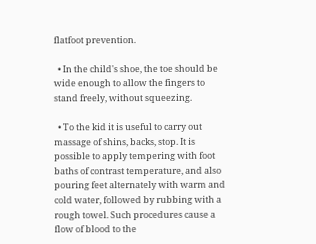flatfoot prevention.

  • In the child's shoe, the toe should be wide enough to allow the fingers to stand freely, without squeezing.

  • To the kid it is useful to carry out massage of shins, backs, stop. It is possible to apply tempering with foot baths of contrast temperature, and also pouring feet alternately with warm and cold water, followed by rubbing with a rough towel. Such procedures cause a flow of blood to the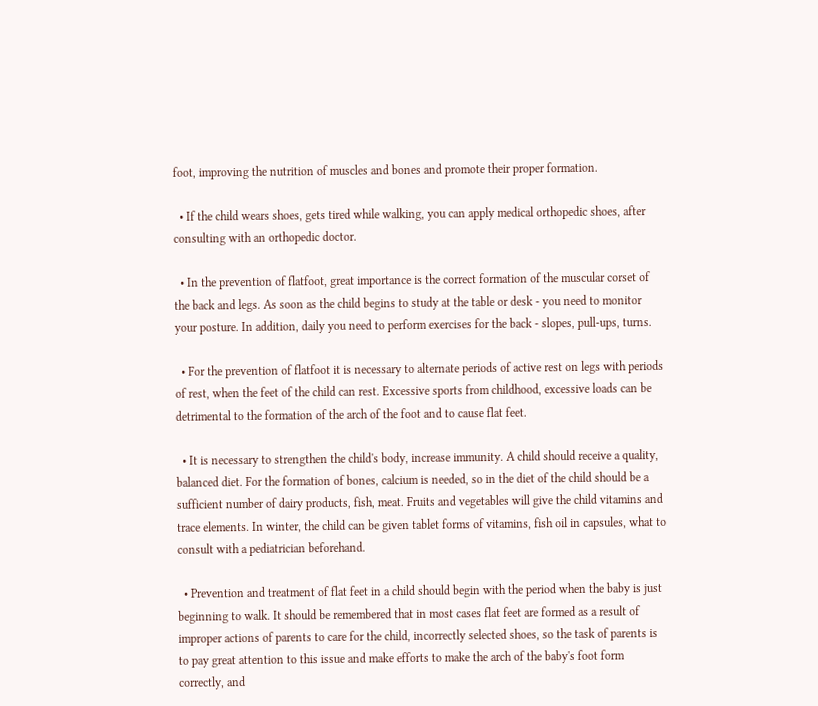foot, improving the nutrition of muscles and bones and promote their proper formation.

  • If the child wears shoes, gets tired while walking, you can apply medical orthopedic shoes, after consulting with an orthopedic doctor.

  • In the prevention of flatfoot, great importance is the correct formation of the muscular corset of the back and legs. As soon as the child begins to study at the table or desk - you need to monitor your posture. In addition, daily you need to perform exercises for the back - slopes, pull-ups, turns.

  • For the prevention of flatfoot it is necessary to alternate periods of active rest on legs with periods of rest, when the feet of the child can rest. Excessive sports from childhood, excessive loads can be detrimental to the formation of the arch of the foot and to cause flat feet.

  • It is necessary to strengthen the child's body, increase immunity. A child should receive a quality, balanced diet. For the formation of bones, calcium is needed, so in the diet of the child should be a sufficient number of dairy products, fish, meat. Fruits and vegetables will give the child vitamins and trace elements. In winter, the child can be given tablet forms of vitamins, fish oil in capsules, what to consult with a pediatrician beforehand.

  • Prevention and treatment of flat feet in a child should begin with the period when the baby is just beginning to walk. It should be remembered that in most cases flat feet are formed as a result of improper actions of parents to care for the child, incorrectly selected shoes, so the task of parents is to pay great attention to this issue and make efforts to make the arch of the baby's foot form correctly, and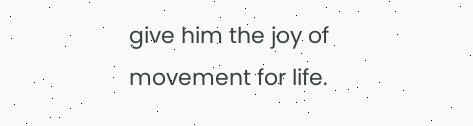give him the joy of movement for life.